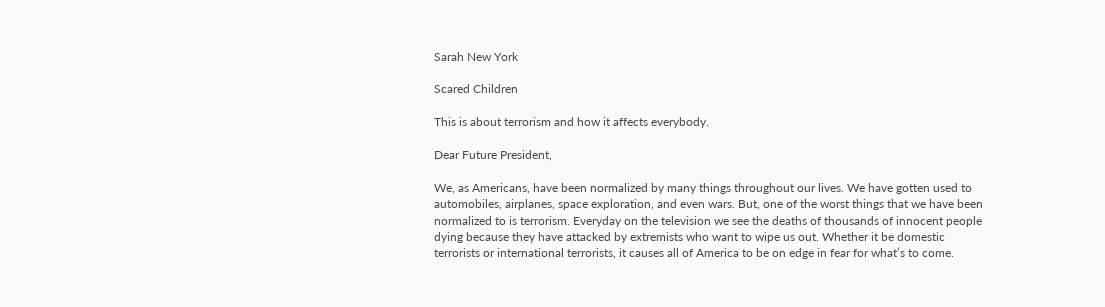Sarah New York

Scared Children

This is about terrorism and how it affects everybody.

Dear Future President,

We, as Americans, have been normalized by many things throughout our lives. We have gotten used to automobiles, airplanes, space exploration, and even wars. But, one of the worst things that we have been normalized to is terrorism. Everyday on the television we see the deaths of thousands of innocent people dying because they have attacked by extremists who want to wipe us out. Whether it be domestic terrorists or international terrorists, it causes all of America to be on edge in fear for what’s to come.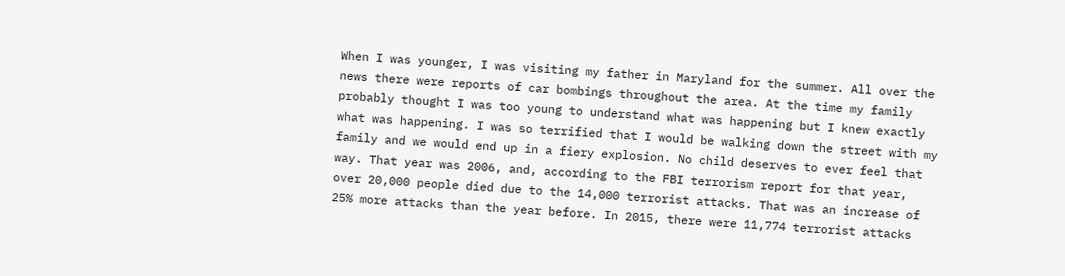When I was younger, I was visiting my father in Maryland for the summer. All over the news there were reports of car bombings throughout the area. At the time my family probably thought I was too young to understand what was happening but I knew exactly what was happening. I was so terrified that I would be walking down the street with my family and we would end up in a fiery explosion. No child deserves to ever feel that way. That year was 2006, and, according to the FBI terrorism report for that year, over 20,000 people died due to the 14,000 terrorist attacks. That was an increase of 25% more attacks than the year before. In 2015, there were 11,774 terrorist attacks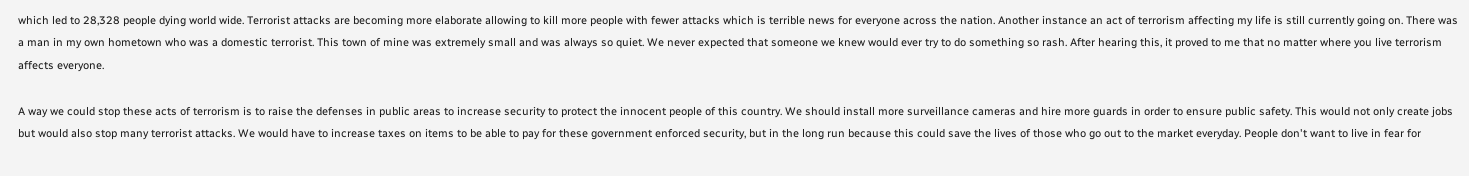which led to 28,328 people dying world wide. Terrorist attacks are becoming more elaborate allowing to kill more people with fewer attacks which is terrible news for everyone across the nation. Another instance an act of terrorism affecting my life is still currently going on. There was a man in my own hometown who was a domestic terrorist. This town of mine was extremely small and was always so quiet. We never expected that someone we knew would ever try to do something so rash. After hearing this, it proved to me that no matter where you live terrorism affects everyone.

A way we could stop these acts of terrorism is to raise the defenses in public areas to increase security to protect the innocent people of this country. We should install more surveillance cameras and hire more guards in order to ensure public safety. This would not only create jobs but would also stop many terrorist attacks. We would have to increase taxes on items to be able to pay for these government enforced security, but in the long run because this could save the lives of those who go out to the market everyday. People don't want to live in fear for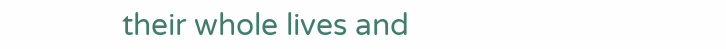their whole lives and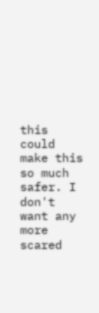this could make this so much safer. I don't want any more scared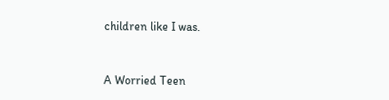children like I was.


A Worried Teen